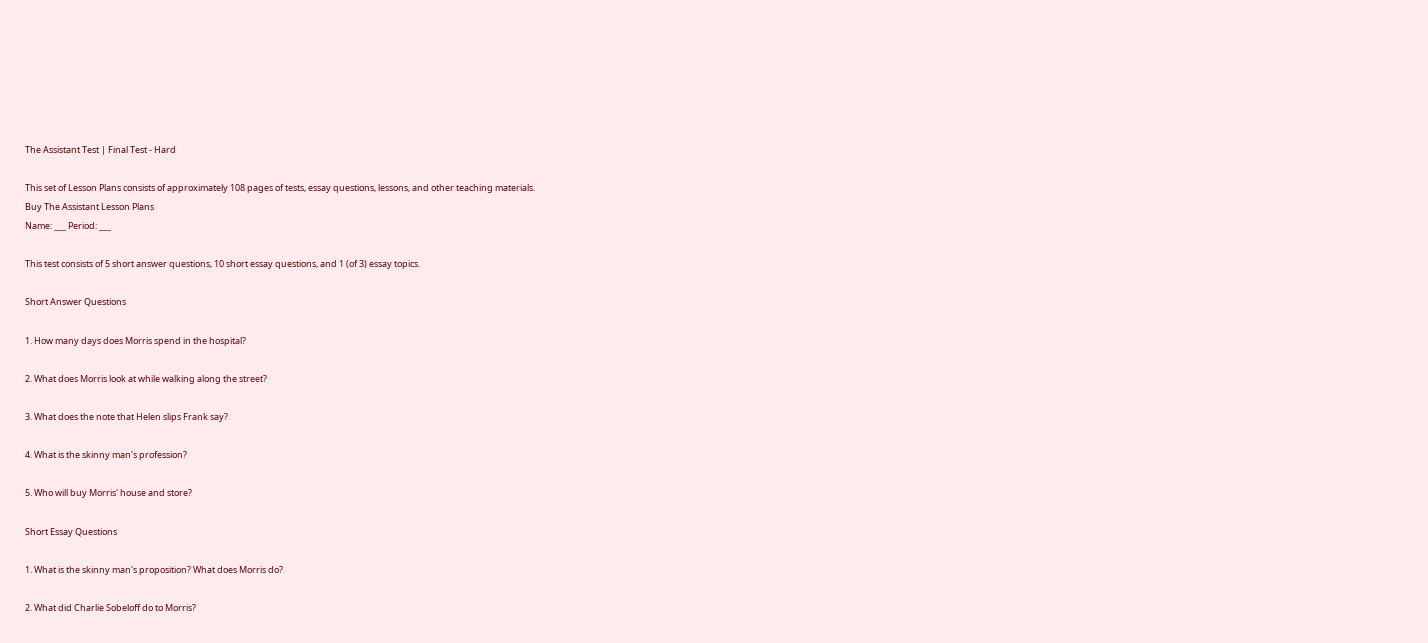The Assistant Test | Final Test - Hard

This set of Lesson Plans consists of approximately 108 pages of tests, essay questions, lessons, and other teaching materials.
Buy The Assistant Lesson Plans
Name: ___ Period: ___

This test consists of 5 short answer questions, 10 short essay questions, and 1 (of 3) essay topics.

Short Answer Questions

1. How many days does Morris spend in the hospital?

2. What does Morris look at while walking along the street?

3. What does the note that Helen slips Frank say?

4. What is the skinny man's profession?

5. Who will buy Morris' house and store?

Short Essay Questions

1. What is the skinny man's proposition? What does Morris do?

2. What did Charlie Sobeloff do to Morris?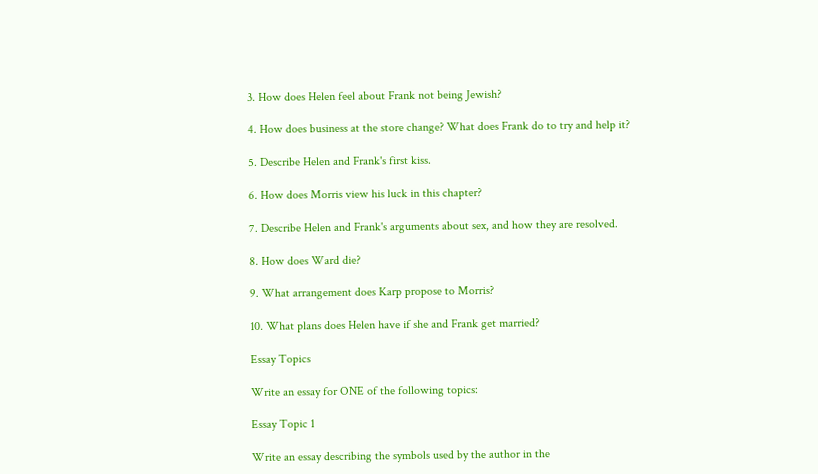3. How does Helen feel about Frank not being Jewish?

4. How does business at the store change? What does Frank do to try and help it?

5. Describe Helen and Frank's first kiss.

6. How does Morris view his luck in this chapter?

7. Describe Helen and Frank's arguments about sex, and how they are resolved.

8. How does Ward die?

9. What arrangement does Karp propose to Morris?

10. What plans does Helen have if she and Frank get married?

Essay Topics

Write an essay for ONE of the following topics:

Essay Topic 1

Write an essay describing the symbols used by the author in the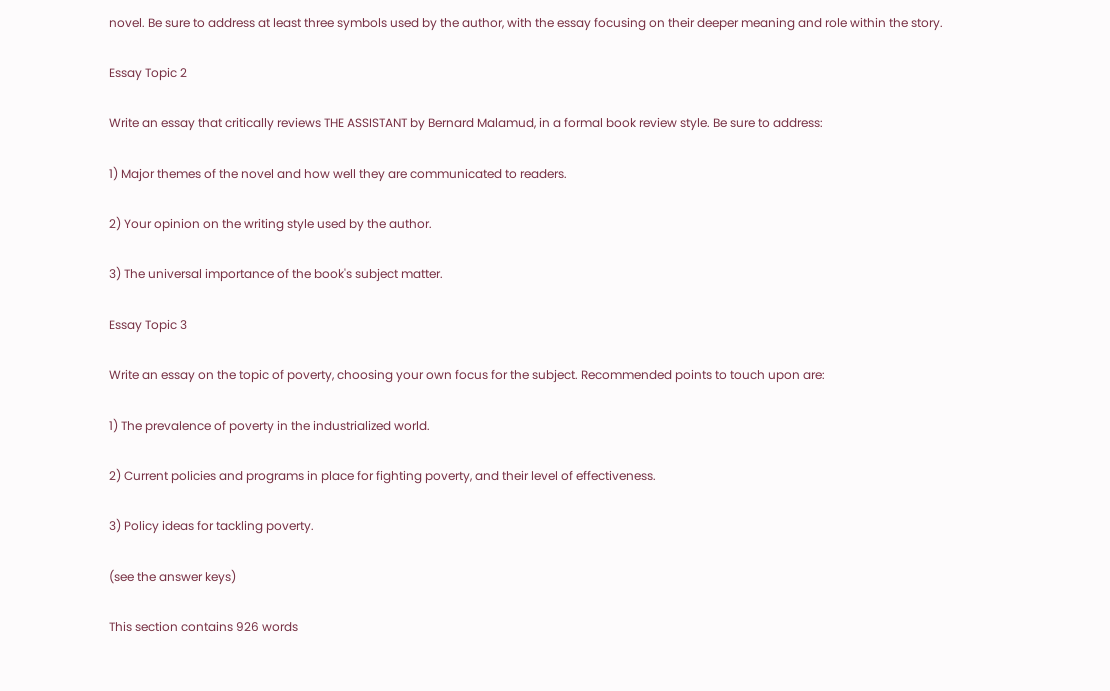novel. Be sure to address at least three symbols used by the author, with the essay focusing on their deeper meaning and role within the story.

Essay Topic 2

Write an essay that critically reviews THE ASSISTANT by Bernard Malamud, in a formal book review style. Be sure to address:

1) Major themes of the novel and how well they are communicated to readers.

2) Your opinion on the writing style used by the author.

3) The universal importance of the book's subject matter.

Essay Topic 3

Write an essay on the topic of poverty, choosing your own focus for the subject. Recommended points to touch upon are:

1) The prevalence of poverty in the industrialized world.

2) Current policies and programs in place for fighting poverty, and their level of effectiveness.

3) Policy ideas for tackling poverty.

(see the answer keys)

This section contains 926 words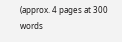(approx. 4 pages at 300 words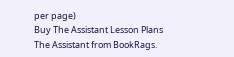per page)
Buy The Assistant Lesson Plans
The Assistant from BookRags.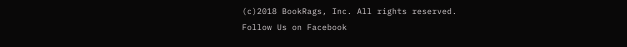(c)2018 BookRags, Inc. All rights reserved.
Follow Us on Facebook